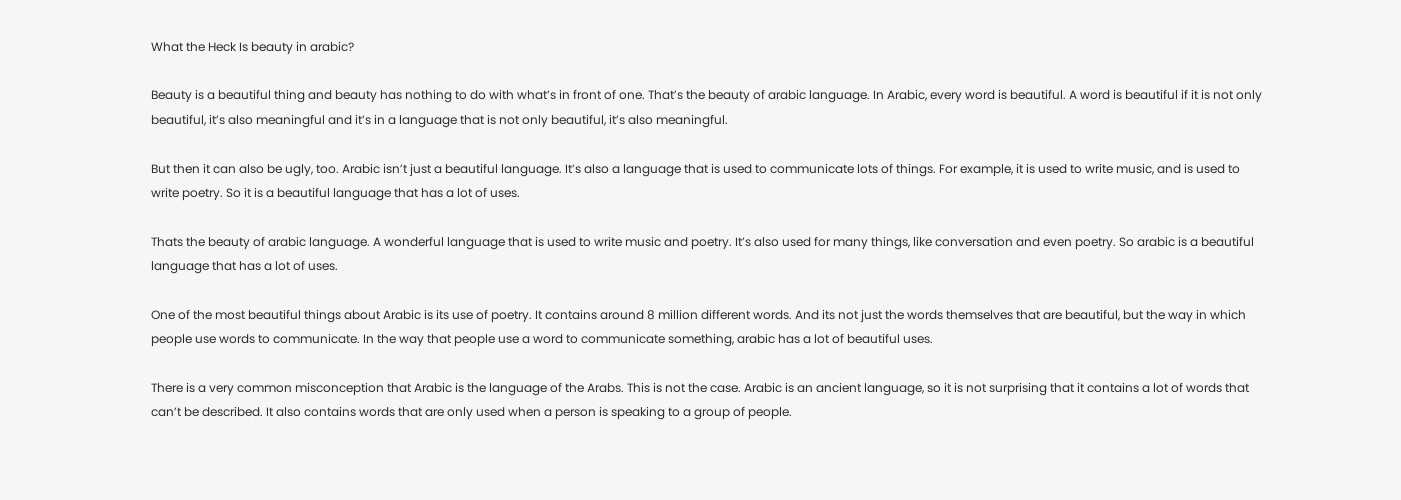What the Heck Is beauty in arabic?

Beauty is a beautiful thing and beauty has nothing to do with what’s in front of one. That’s the beauty of arabic language. In Arabic, every word is beautiful. A word is beautiful if it is not only beautiful, it’s also meaningful and it’s in a language that is not only beautiful, it’s also meaningful.

But then it can also be ugly, too. Arabic isn’t just a beautiful language. It’s also a language that is used to communicate lots of things. For example, it is used to write music, and is used to write poetry. So it is a beautiful language that has a lot of uses.

Thats the beauty of arabic language. A wonderful language that is used to write music and poetry. It’s also used for many things, like conversation and even poetry. So arabic is a beautiful language that has a lot of uses.

One of the most beautiful things about Arabic is its use of poetry. It contains around 8 million different words. And its not just the words themselves that are beautiful, but the way in which people use words to communicate. In the way that people use a word to communicate something, arabic has a lot of beautiful uses.

There is a very common misconception that Arabic is the language of the Arabs. This is not the case. Arabic is an ancient language, so it is not surprising that it contains a lot of words that can’t be described. It also contains words that are only used when a person is speaking to a group of people.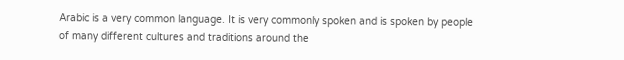Arabic is a very common language. It is very commonly spoken and is spoken by people of many different cultures and traditions around the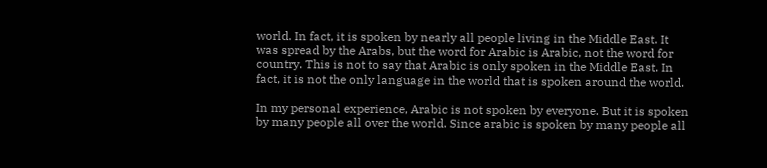world. In fact, it is spoken by nearly all people living in the Middle East. It was spread by the Arabs, but the word for Arabic is Arabic, not the word for country. This is not to say that Arabic is only spoken in the Middle East. In fact, it is not the only language in the world that is spoken around the world.

In my personal experience, Arabic is not spoken by everyone. But it is spoken by many people all over the world. Since arabic is spoken by many people all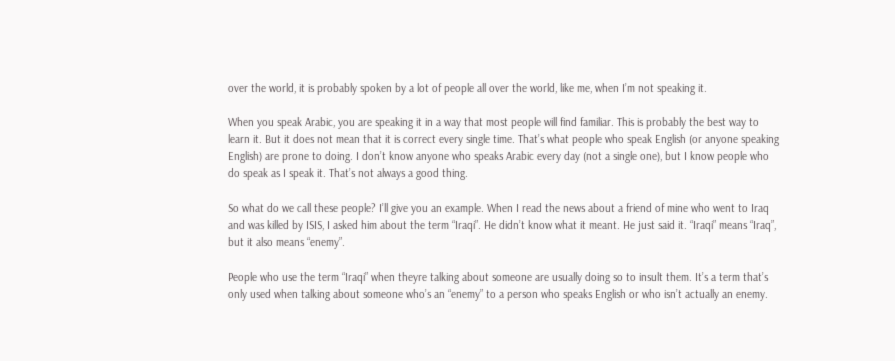over the world, it is probably spoken by a lot of people all over the world, like me, when I’m not speaking it.

When you speak Arabic, you are speaking it in a way that most people will find familiar. This is probably the best way to learn it. But it does not mean that it is correct every single time. That’s what people who speak English (or anyone speaking English) are prone to doing. I don’t know anyone who speaks Arabic every day (not a single one), but I know people who do speak as I speak it. That’s not always a good thing.

So what do we call these people? I’ll give you an example. When I read the news about a friend of mine who went to Iraq and was killed by ISIS, I asked him about the term “Iraqi”. He didn’t know what it meant. He just said it. “Iraqi” means “Iraq”, but it also means “enemy”.

People who use the term “Iraqi” when theyre talking about someone are usually doing so to insult them. It’s a term that’s only used when talking about someone who’s an “enemy” to a person who speaks English or who isn’t actually an enemy.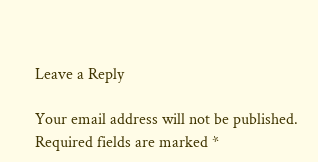Leave a Reply

Your email address will not be published. Required fields are marked *